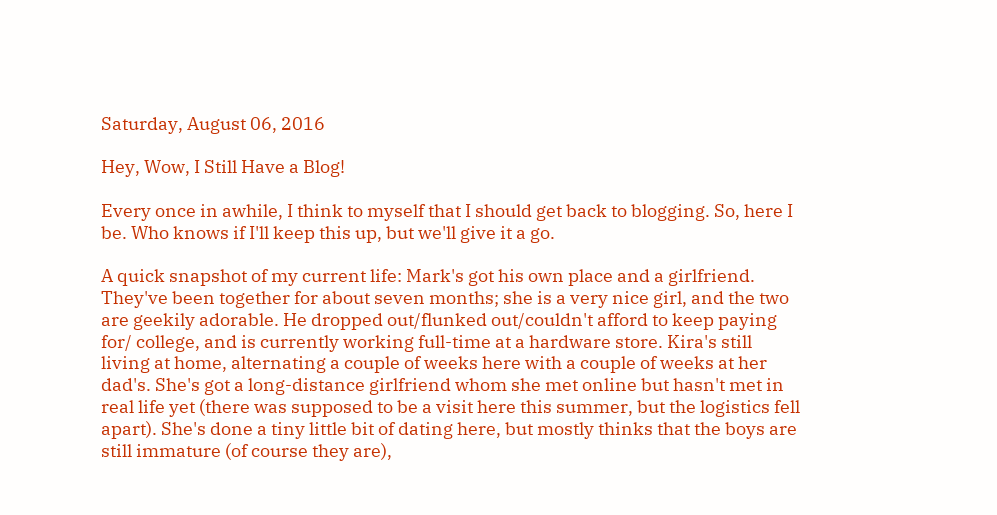Saturday, August 06, 2016

Hey, Wow, I Still Have a Blog!

Every once in awhile, I think to myself that I should get back to blogging. So, here I be. Who knows if I'll keep this up, but we'll give it a go.

A quick snapshot of my current life: Mark's got his own place and a girlfriend. They've been together for about seven months; she is a very nice girl, and the two are geekily adorable. He dropped out/flunked out/couldn't afford to keep paying for/ college, and is currently working full-time at a hardware store. Kira's still living at home, alternating a couple of weeks here with a couple of weeks at her dad's. She's got a long-distance girlfriend whom she met online but hasn't met in real life yet (there was supposed to be a visit here this summer, but the logistics fell apart). She's done a tiny little bit of dating here, but mostly thinks that the boys are still immature (of course they are),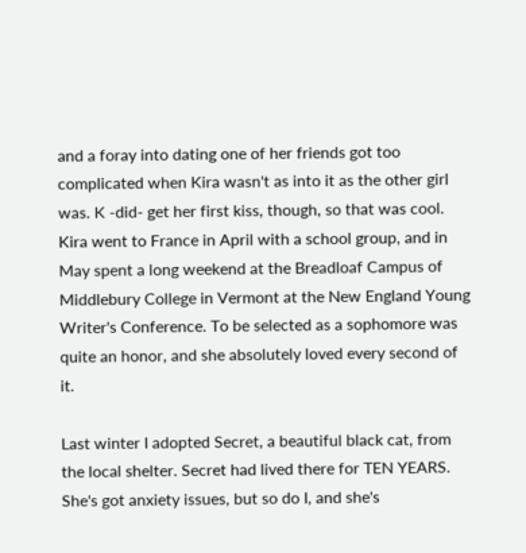and a foray into dating one of her friends got too complicated when Kira wasn't as into it as the other girl was. K -did- get her first kiss, though, so that was cool. Kira went to France in April with a school group, and in May spent a long weekend at the Breadloaf Campus of Middlebury College in Vermont at the New England Young Writer's Conference. To be selected as a sophomore was quite an honor, and she absolutely loved every second of it.

Last winter I adopted Secret, a beautiful black cat, from the local shelter. Secret had lived there for TEN YEARS. She's got anxiety issues, but so do I, and she's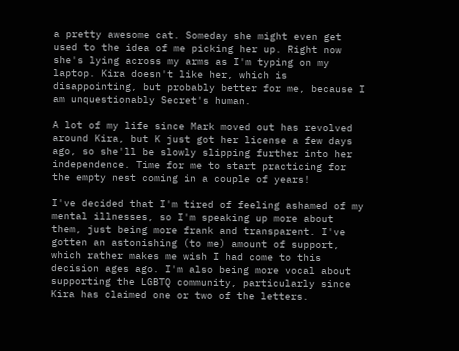a pretty awesome cat. Someday she might even get used to the idea of me picking her up. Right now she's lying across my arms as I'm typing on my laptop. Kira doesn't like her, which is disappointing, but probably better for me, because I am unquestionably Secret's human.

A lot of my life since Mark moved out has revolved around Kira, but K just got her license a few days ago, so she'll be slowly slipping further into her independence. Time for me to start practicing for the empty nest coming in a couple of years!

I've decided that I'm tired of feeling ashamed of my mental illnesses, so I'm speaking up more about them, just being more frank and transparent. I've gotten an astonishing (to me) amount of support, which rather makes me wish I had come to this decision ages ago. I'm also being more vocal about supporting the LGBTQ community, particularly since Kira has claimed one or two of the letters.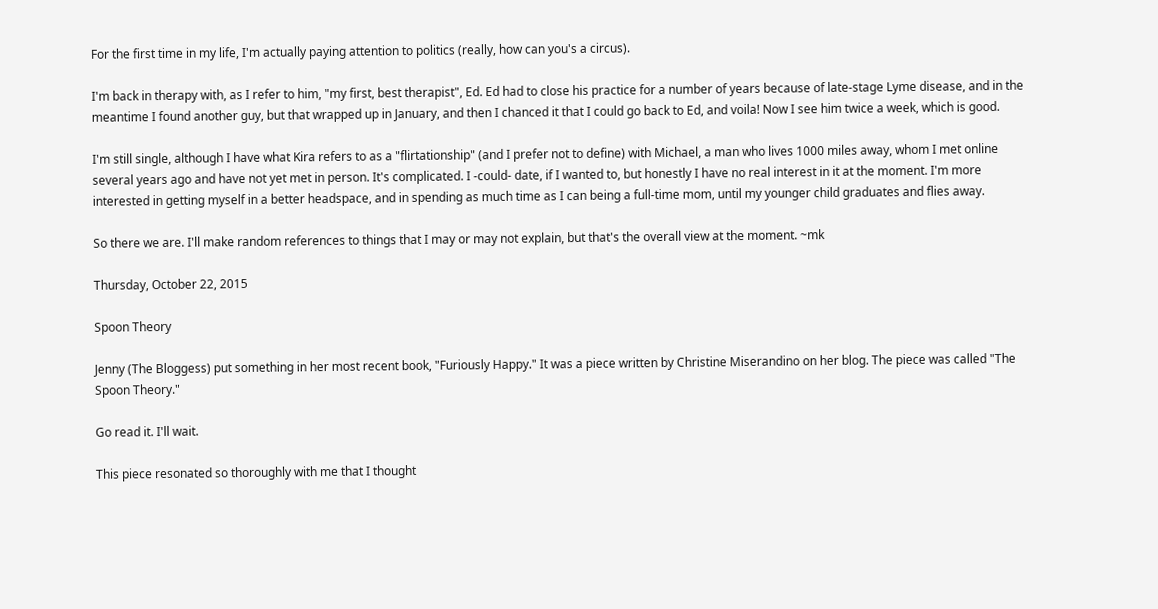For the first time in my life, I'm actually paying attention to politics (really, how can you's a circus).

I'm back in therapy with, as I refer to him, "my first, best therapist", Ed. Ed had to close his practice for a number of years because of late-stage Lyme disease, and in the meantime I found another guy, but that wrapped up in January, and then I chanced it that I could go back to Ed, and voila! Now I see him twice a week, which is good.

I'm still single, although I have what Kira refers to as a "flirtationship" (and I prefer not to define) with Michael, a man who lives 1000 miles away, whom I met online several years ago and have not yet met in person. It's complicated. I -could- date, if I wanted to, but honestly I have no real interest in it at the moment. I'm more interested in getting myself in a better headspace, and in spending as much time as I can being a full-time mom, until my younger child graduates and flies away.

So there we are. I'll make random references to things that I may or may not explain, but that's the overall view at the moment. ~mk

Thursday, October 22, 2015

Spoon Theory

Jenny (The Bloggess) put something in her most recent book, "Furiously Happy." It was a piece written by Christine Miserandino on her blog. The piece was called "The Spoon Theory."

Go read it. I'll wait.

This piece resonated so thoroughly with me that I thought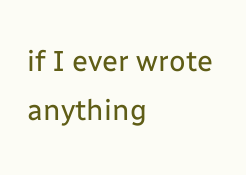if I ever wrote anything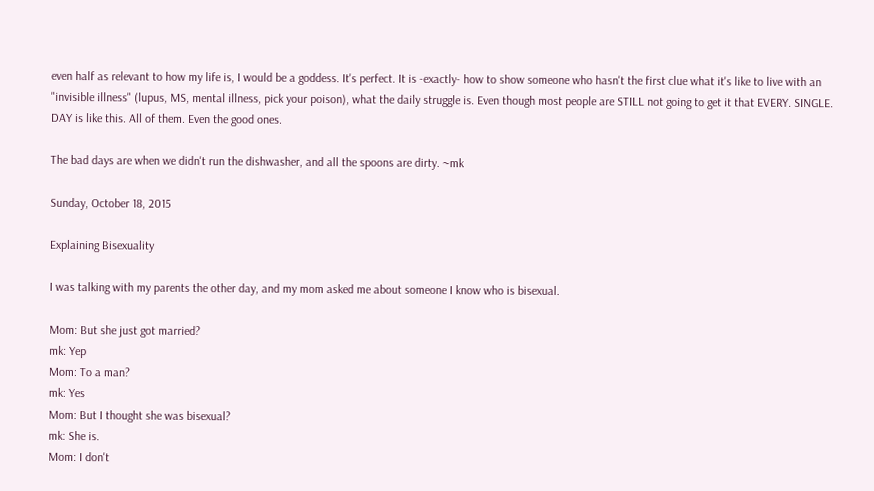even half as relevant to how my life is, I would be a goddess. It's perfect. It is -exactly- how to show someone who hasn't the first clue what it's like to live with an "invisible illness" (lupus, MS, mental illness, pick your poison), what the daily struggle is. Even though most people are STILL not going to get it that EVERY. SINGLE. DAY is like this. All of them. Even the good ones.

The bad days are when we didn't run the dishwasher, and all the spoons are dirty. ~mk

Sunday, October 18, 2015

Explaining Bisexuality

I was talking with my parents the other day, and my mom asked me about someone I know who is bisexual.

Mom: But she just got married?
mk: Yep
Mom: To a man?
mk: Yes
Mom: But I thought she was bisexual?
mk: She is.
Mom: I don't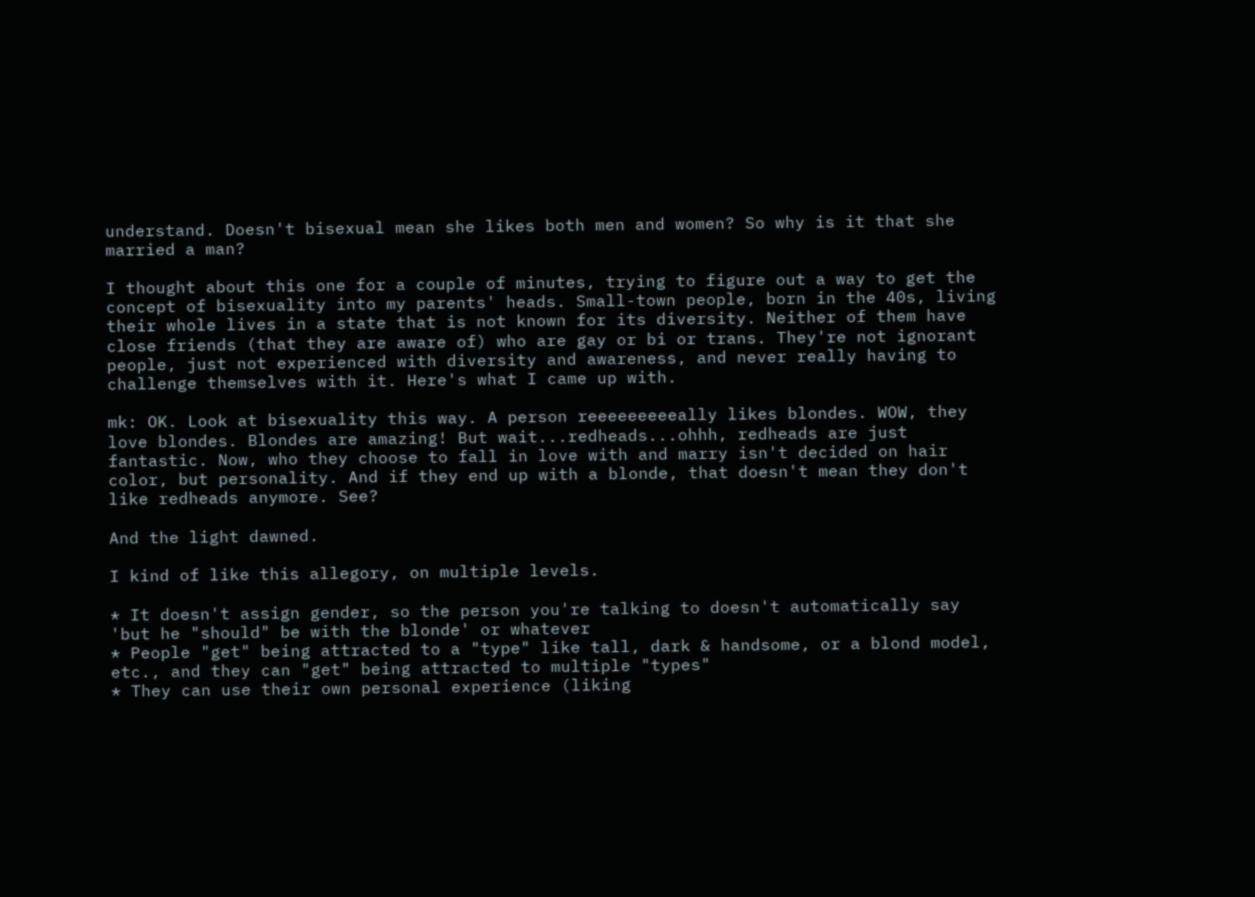understand. Doesn't bisexual mean she likes both men and women? So why is it that she married a man?

I thought about this one for a couple of minutes, trying to figure out a way to get the concept of bisexuality into my parents' heads. Small-town people, born in the 40s, living their whole lives in a state that is not known for its diversity. Neither of them have close friends (that they are aware of) who are gay or bi or trans. They're not ignorant people, just not experienced with diversity and awareness, and never really having to challenge themselves with it. Here's what I came up with.

mk: OK. Look at bisexuality this way. A person reeeeeeeeeally likes blondes. WOW, they love blondes. Blondes are amazing! But wait...redheads...ohhh, redheads are just fantastic. Now, who they choose to fall in love with and marry isn't decided on hair color, but personality. And if they end up with a blonde, that doesn't mean they don't like redheads anymore. See?

And the light dawned.

I kind of like this allegory, on multiple levels.

* It doesn't assign gender, so the person you're talking to doesn't automatically say 'but he "should" be with the blonde' or whatever
* People "get" being attracted to a "type" like tall, dark & handsome, or a blond model, etc., and they can "get" being attracted to multiple "types"
* They can use their own personal experience (liking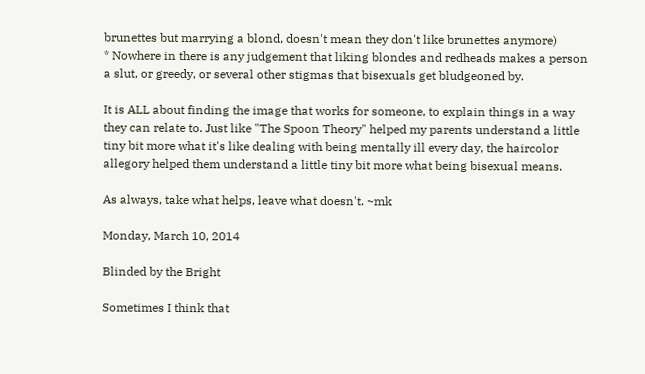brunettes but marrying a blond, doesn't mean they don't like brunettes anymore)
* Nowhere in there is any judgement that liking blondes and redheads makes a person a slut, or greedy, or several other stigmas that bisexuals get bludgeoned by.

It is ALL about finding the image that works for someone, to explain things in a way they can relate to. Just like "The Spoon Theory" helped my parents understand a little tiny bit more what it's like dealing with being mentally ill every day, the haircolor allegory helped them understand a little tiny bit more what being bisexual means.

As always, take what helps, leave what doesn't. ~mk

Monday, March 10, 2014

Blinded by the Bright

Sometimes I think that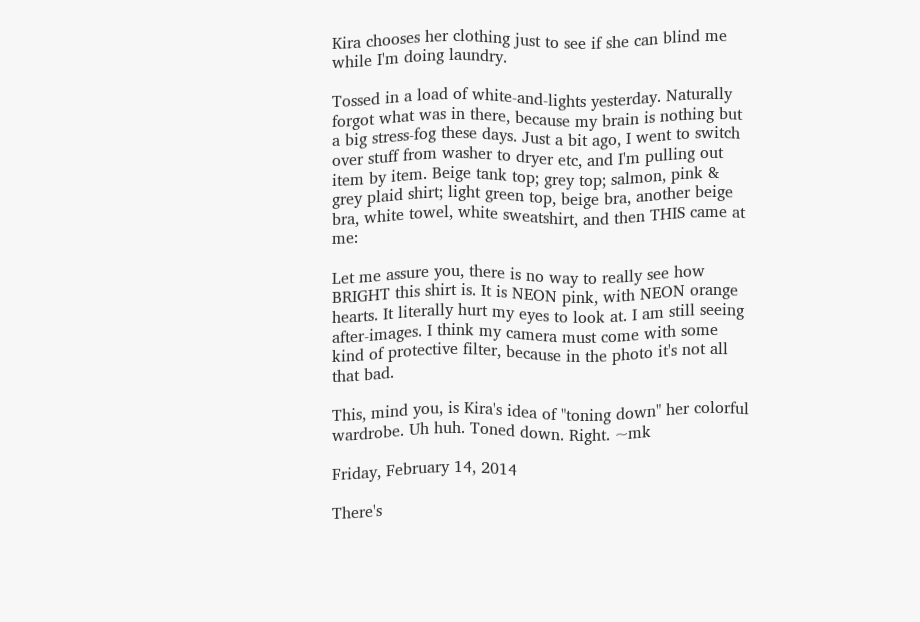Kira chooses her clothing just to see if she can blind me while I'm doing laundry.

Tossed in a load of white-and-lights yesterday. Naturally forgot what was in there, because my brain is nothing but a big stress-fog these days. Just a bit ago, I went to switch over stuff from washer to dryer etc, and I'm pulling out item by item. Beige tank top; grey top; salmon, pink & grey plaid shirt; light green top, beige bra, another beige bra, white towel, white sweatshirt, and then THIS came at me:

Let me assure you, there is no way to really see how BRIGHT this shirt is. It is NEON pink, with NEON orange hearts. It literally hurt my eyes to look at. I am still seeing after-images. I think my camera must come with some kind of protective filter, because in the photo it's not all that bad.

This, mind you, is Kira's idea of "toning down" her colorful wardrobe. Uh huh. Toned down. Right. ~mk

Friday, February 14, 2014

There's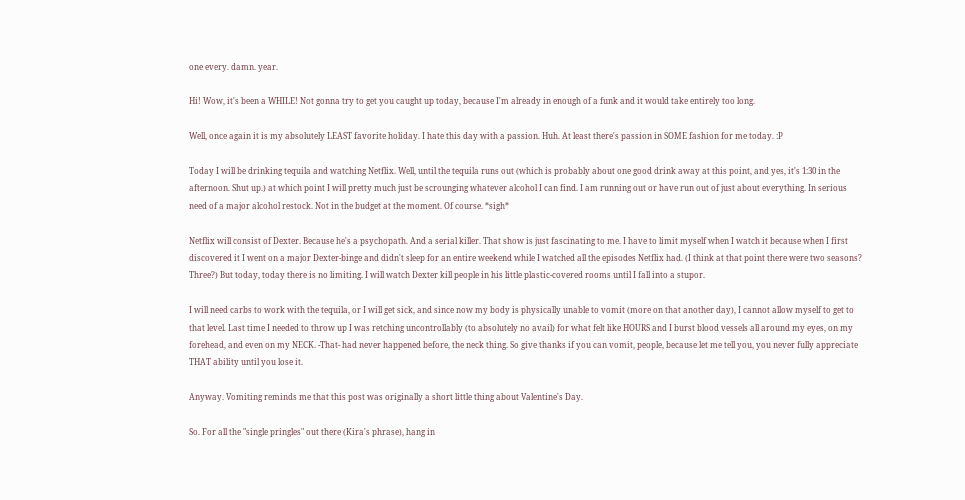one every. damn. year.

Hi! Wow, it's been a WHILE! Not gonna try to get you caught up today, because I'm already in enough of a funk and it would take entirely too long.

Well, once again it is my absolutely LEAST favorite holiday. I hate this day with a passion. Huh. At least there's passion in SOME fashion for me today. :P

Today I will be drinking tequila and watching Netflix. Well, until the tequila runs out (which is probably about one good drink away at this point, and yes, it's 1:30 in the afternoon. Shut up.) at which point I will pretty much just be scrounging whatever alcohol I can find. I am running out or have run out of just about everything. In serious need of a major alcohol restock. Not in the budget at the moment. Of course. *sigh*

Netflix will consist of Dexter. Because he's a psychopath. And a serial killer. That show is just fascinating to me. I have to limit myself when I watch it because when I first discovered it I went on a major Dexter-binge and didn't sleep for an entire weekend while I watched all the episodes Netflix had. (I think at that point there were two seasons? Three?) But today, today there is no limiting. I will watch Dexter kill people in his little plastic-covered rooms until I fall into a stupor.

I will need carbs to work with the tequila, or I will get sick, and since now my body is physically unable to vomit (more on that another day), I cannot allow myself to get to that level. Last time I needed to throw up I was retching uncontrollably (to absolutely no avail) for what felt like HOURS and I burst blood vessels all around my eyes, on my forehead, and even on my NECK. -That- had never happened before, the neck thing. So give thanks if you can vomit, people, because let me tell you, you never fully appreciate THAT ability until you lose it.

Anyway. Vomiting reminds me that this post was originally a short little thing about Valentine's Day.

So. For all the "single pringles" out there (Kira's phrase), hang in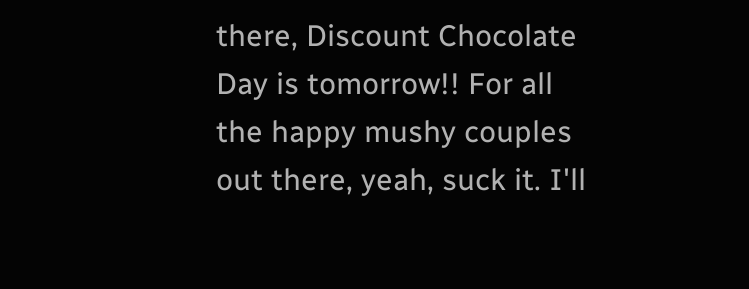there, Discount Chocolate Day is tomorrow!! For all the happy mushy couples out there, yeah, suck it. I'll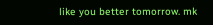like you better tomorrow. mk